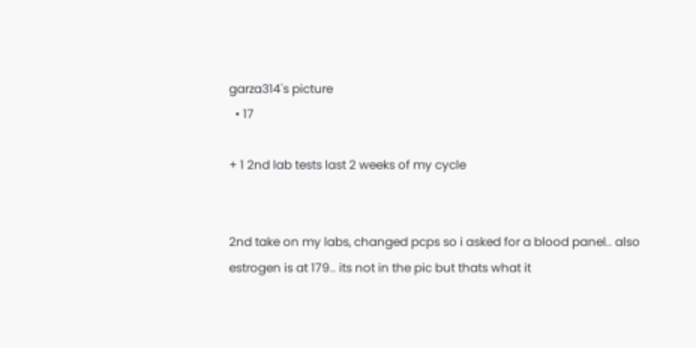garza314's picture
  • 17

+ 1 2nd lab tests last 2 weeks of my cycle


2nd take on my labs, changed pcps so i asked for a blood panel.. also estrogen is at 179.. its not in the pic but thats what it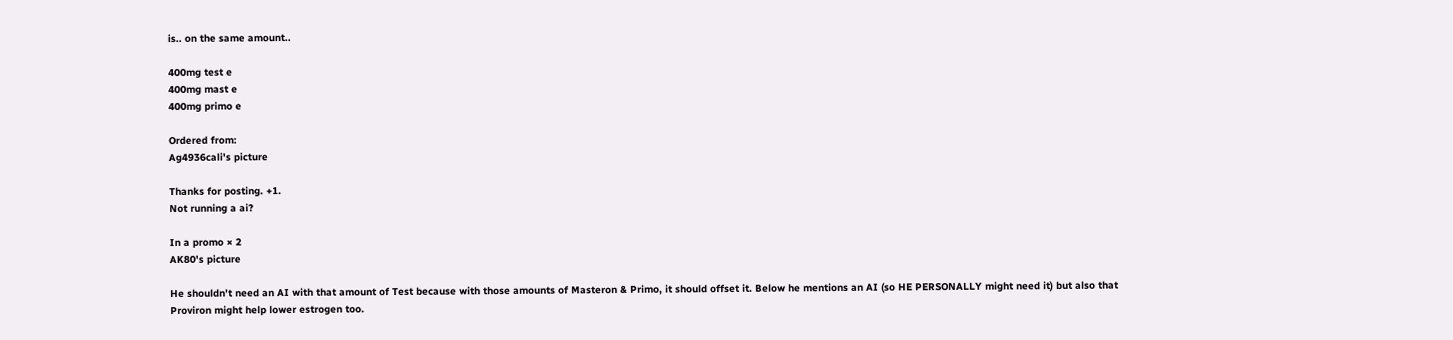is.. on the same amount..

400mg test e
400mg mast e
400mg primo e

Ordered from:
Ag4936cali's picture

Thanks for posting. +1.
Not running a ai?

In a promo × 2
AK80's picture

He shouldn't need an AI with that amount of Test because with those amounts of Masteron & Primo, it should offset it. Below he mentions an AI (so HE PERSONALLY might need it) but also that Proviron might help lower estrogen too.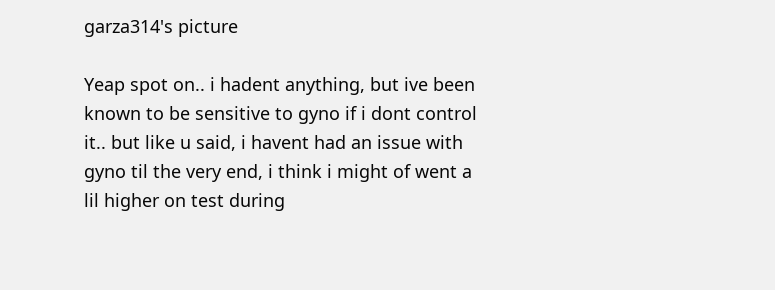garza314's picture

Yeap spot on.. i hadent anything, but ive been known to be sensitive to gyno if i dont control it.. but like u said, i havent had an issue with gyno til the very end, i think i might of went a lil higher on test during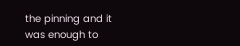the pinning and it was enough to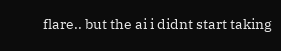flare.. but the ai i didnt start taking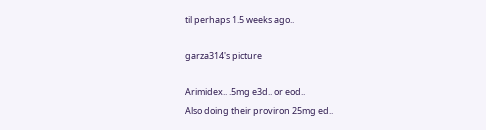til perhaps 1.5 weeks ago..

garza314's picture

Arimidex.. .5mg e3d.. or eod..
Also doing their proviron 25mg ed..